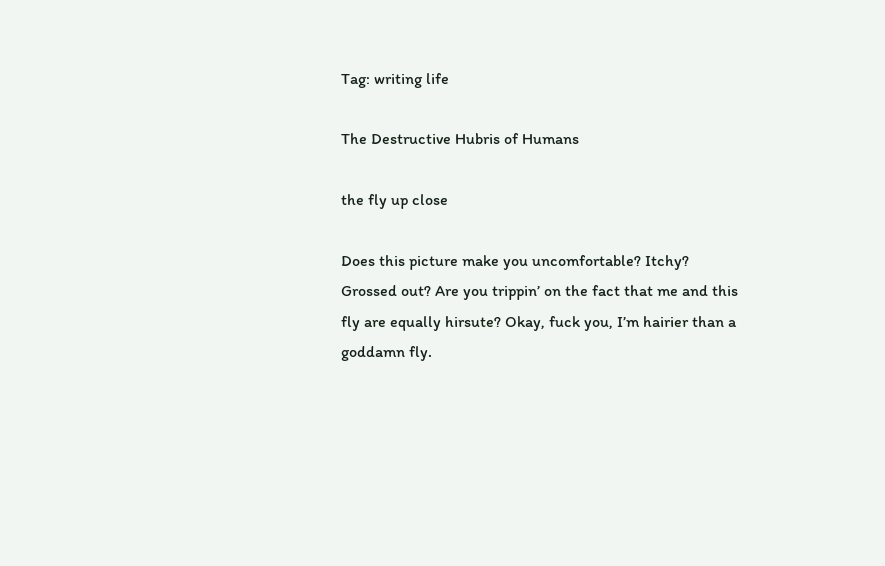Tag: writing life

The Destructive Hubris of Humans

the fly up close

Does this picture make you uncomfortable? Itchy? Grossed out? Are you trippin’ on the fact that me and this fly are equally hirsute? Okay, fuck you, I’m hairier than a goddamn fly.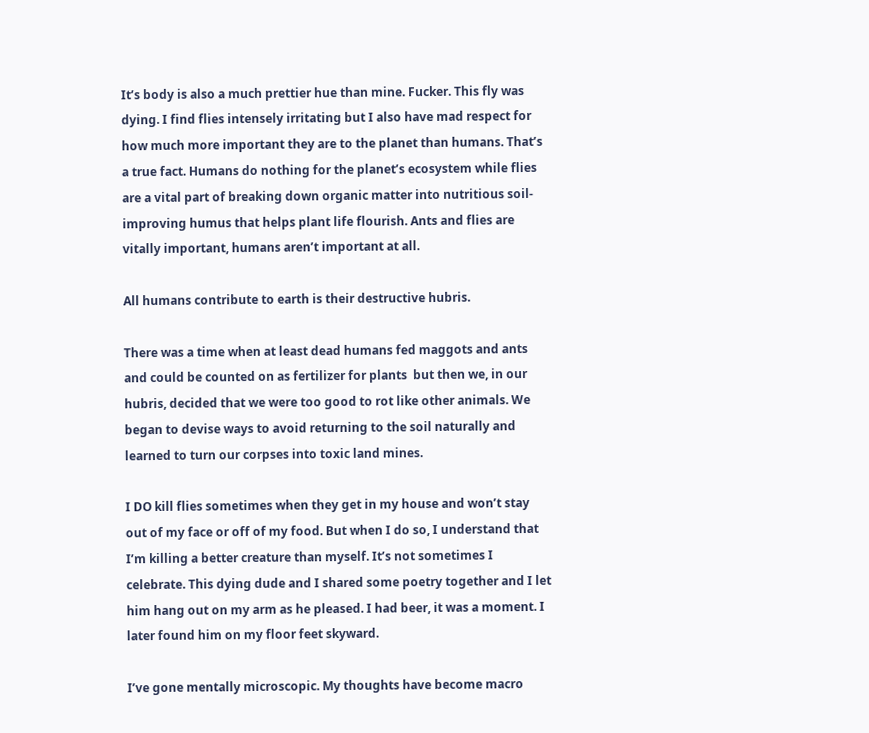It’s body is also a much prettier hue than mine. Fucker. This fly was dying. I find flies intensely irritating but I also have mad respect for how much more important they are to the planet than humans. That’s a true fact. Humans do nothing for the planet’s ecosystem while flies are a vital part of breaking down organic matter into nutritious soil-improving humus that helps plant life flourish. Ants and flies are vitally important, humans aren’t important at all.

All humans contribute to earth is their destructive hubris.

There was a time when at least dead humans fed maggots and ants and could be counted on as fertilizer for plants  but then we, in our hubris, decided that we were too good to rot like other animals. We began to devise ways to avoid returning to the soil naturally and learned to turn our corpses into toxic land mines.

I DO kill flies sometimes when they get in my house and won’t stay out of my face or off of my food. But when I do so, I understand that I’m killing a better creature than myself. It’s not sometimes I celebrate. This dying dude and I shared some poetry together and I let him hang out on my arm as he pleased. I had beer, it was a moment. I later found him on my floor feet skyward.

I’ve gone mentally microscopic. My thoughts have become macro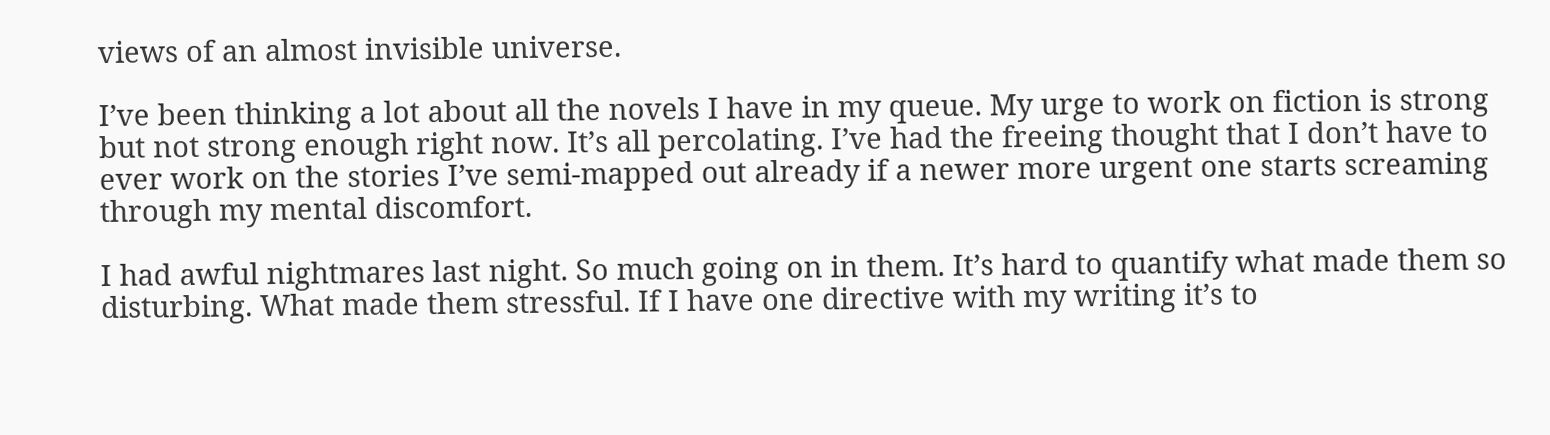views of an almost invisible universe.

I’ve been thinking a lot about all the novels I have in my queue. My urge to work on fiction is strong but not strong enough right now. It’s all percolating. I’ve had the freeing thought that I don’t have to ever work on the stories I’ve semi-mapped out already if a newer more urgent one starts screaming through my mental discomfort.

I had awful nightmares last night. So much going on in them. It’s hard to quantify what made them so disturbing. What made them stressful. If I have one directive with my writing it’s to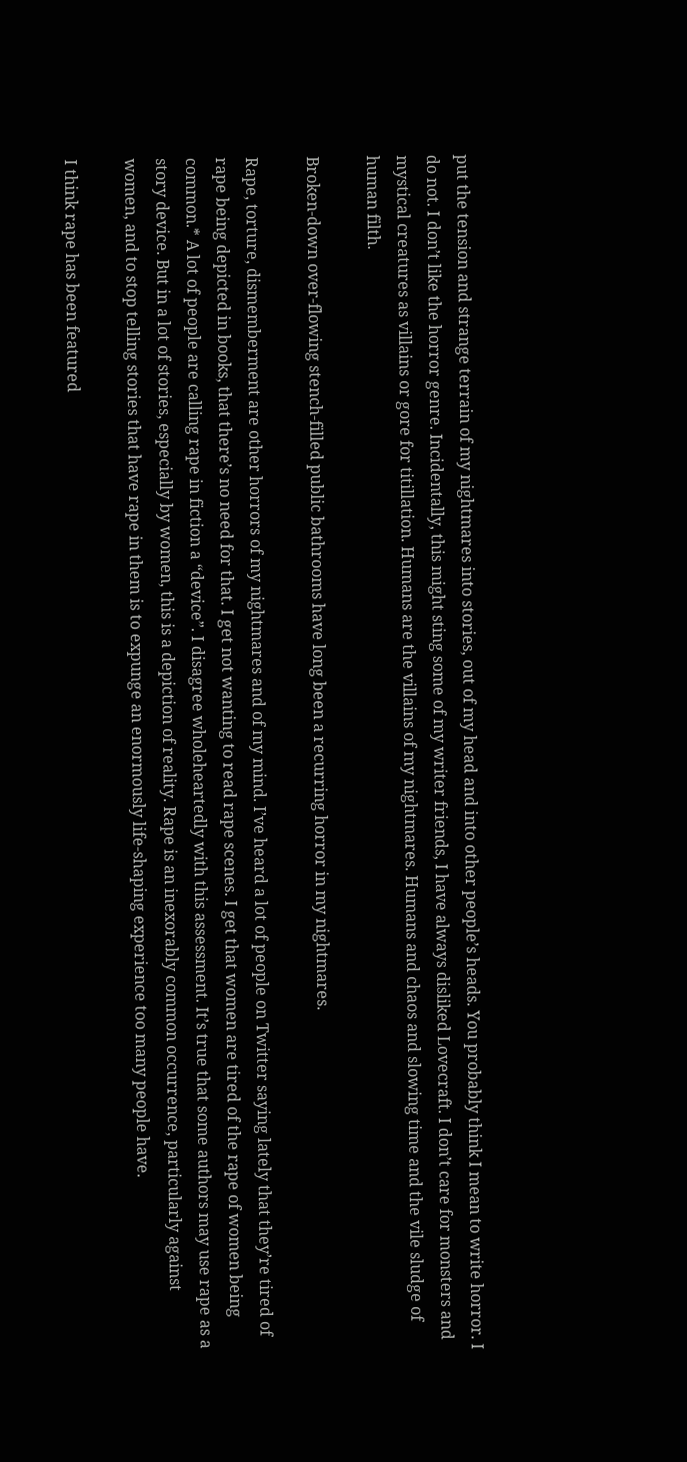put the tension and strange terrain of my nightmares into stories, out of my head and into other people’s heads. You probably think I mean to write horror. I do not. I don’t like the horror genre. Incidentally, this might sting some of my writer friends, I have always disliked Lovecraft. I don’t care for monsters and mystical creatures as villains or gore for titillation. Humans are the villains of my nightmares. Humans and chaos and slowing time and the vile sludge of human filth.

Broken-down over-flowing stench-filled public bathrooms have long been a recurring horror in my nightmares.

Rape, torture, dismemberment are other horrors of my nightmares and of my mind. I’ve heard a lot of people on Twitter saying lately that they’re tired of rape being depicted in books, that there’s no need for that. I get not wanting to read rape scenes. I get that women are tired of the rape of women being common.* A lot of people are calling rape in fiction a “device”. I disagree wholeheartedly with this assessment. It’s true that some authors may use rape as a story device. But in a lot of stories, especially by women, this is a depiction of reality. Rape is an inexorably common occurrence, particularly against women, and to stop telling stories that have rape in them is to expunge an enormously life-shaping experience too many people have.

I think rape has been featured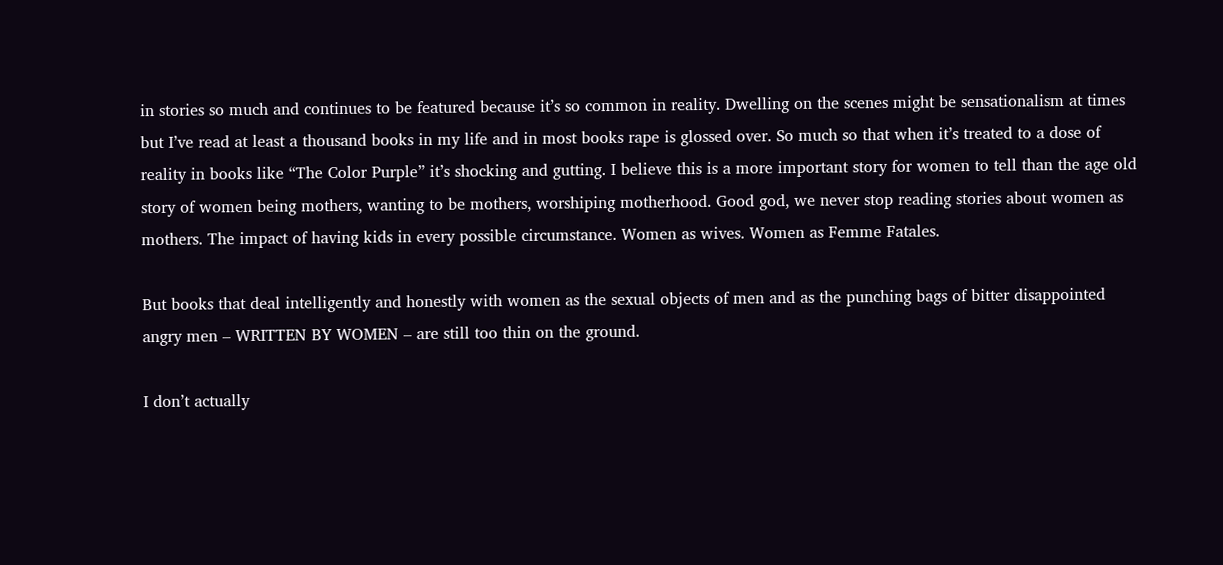in stories so much and continues to be featured because it’s so common in reality. Dwelling on the scenes might be sensationalism at times but I’ve read at least a thousand books in my life and in most books rape is glossed over. So much so that when it’s treated to a dose of reality in books like “The Color Purple” it’s shocking and gutting. I believe this is a more important story for women to tell than the age old story of women being mothers, wanting to be mothers, worshiping motherhood. Good god, we never stop reading stories about women as mothers. The impact of having kids in every possible circumstance. Women as wives. Women as Femme Fatales.

But books that deal intelligently and honestly with women as the sexual objects of men and as the punching bags of bitter disappointed angry men – WRITTEN BY WOMEN – are still too thin on the ground.

I don’t actually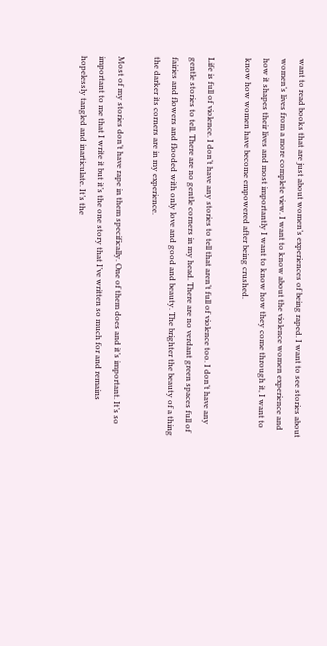want to read books that are just about women’s experiences of being raped. I want to see stories about women’s lives from a more complete view. I want to know about the violence women experience and how it shapes their lives and most importantly I want to know how they come through it, I want to know how women have become empowered after being crushed.

Life is full of violence. I don’t have any stories to tell that aren’t full of violence too. I don’t have any gentle stories to tell. There are no gentle corners in my head. There are no verdant green spaces full of fairies and flowers and flooded with only love and good and beauty. The brighter the beauty of a thing the darker its corners are in my experience.

Most of my stories don’t have rape in them specifically. One of them does and it’s important. It’s so important to me that I write it but it’s the one story that I’ve written so much for and remains hopelessly tangled and inarticulate. It’s the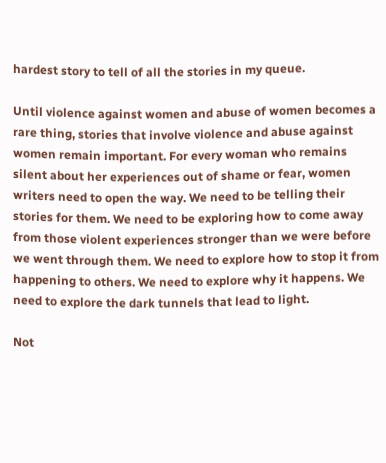hardest story to tell of all the stories in my queue.

Until violence against women and abuse of women becomes a rare thing, stories that involve violence and abuse against women remain important. For every woman who remains silent about her experiences out of shame or fear, women writers need to open the way. We need to be telling their stories for them. We need to be exploring how to come away from those violent experiences stronger than we were before we went through them. We need to explore how to stop it from happening to others. We need to explore why it happens. We need to explore the dark tunnels that lead to light.

Not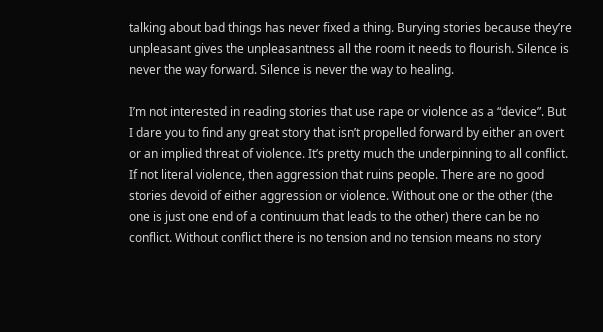talking about bad things has never fixed a thing. Burying stories because they’re unpleasant gives the unpleasantness all the room it needs to flourish. Silence is never the way forward. Silence is never the way to healing.

I’m not interested in reading stories that use rape or violence as a “device”. But I dare you to find any great story that isn’t propelled forward by either an overt or an implied threat of violence. It’s pretty much the underpinning to all conflict. If not literal violence, then aggression that ruins people. There are no good stories devoid of either aggression or violence. Without one or the other (the one is just one end of a continuum that leads to the other) there can be no conflict. Without conflict there is no tension and no tension means no story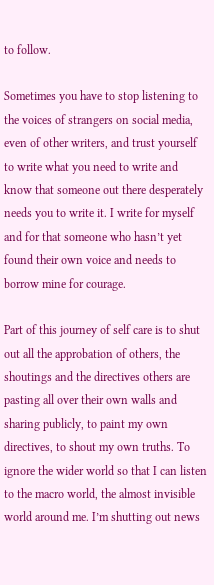to follow.

Sometimes you have to stop listening to the voices of strangers on social media, even of other writers, and trust yourself to write what you need to write and know that someone out there desperately needs you to write it. I write for myself and for that someone who hasn’t yet found their own voice and needs to borrow mine for courage.

Part of this journey of self care is to shut out all the approbation of others, the shoutings and the directives others are pasting all over their own walls and sharing publicly, to paint my own directives, to shout my own truths. To ignore the wider world so that I can listen to the macro world, the almost invisible world around me. I’m shutting out news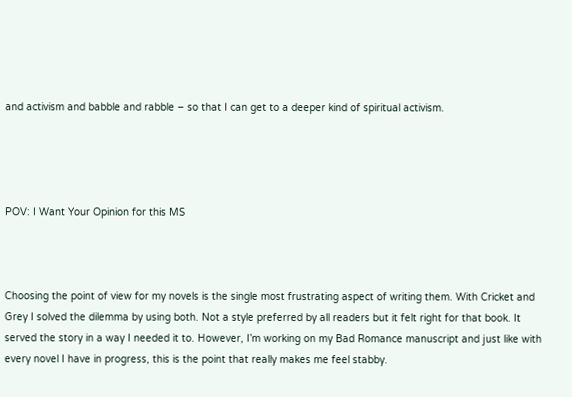and activism and babble and rabble – so that I can get to a deeper kind of spiritual activism.




POV: I Want Your Opinion for this MS



Choosing the point of view for my novels is the single most frustrating aspect of writing them. With Cricket and Grey I solved the dilemma by using both. Not a style preferred by all readers but it felt right for that book. It served the story in a way I needed it to. However, I’m working on my Bad Romance manuscript and just like with every novel I have in progress, this is the point that really makes me feel stabby.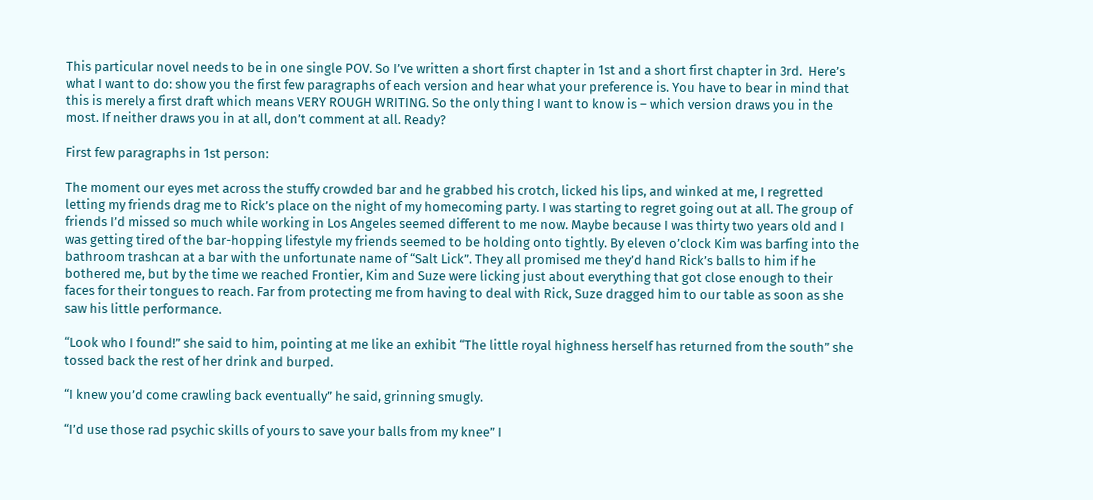This particular novel needs to be in one single POV. So I’ve written a short first chapter in 1st and a short first chapter in 3rd.  Here’s what I want to do: show you the first few paragraphs of each version and hear what your preference is. You have to bear in mind that this is merely a first draft which means VERY ROUGH WRITING. So the only thing I want to know is – which version draws you in the most. If neither draws you in at all, don’t comment at all. Ready?

First few paragraphs in 1st person:

The moment our eyes met across the stuffy crowded bar and he grabbed his crotch, licked his lips, and winked at me, I regretted letting my friends drag me to Rick’s place on the night of my homecoming party. I was starting to regret going out at all. The group of friends I’d missed so much while working in Los Angeles seemed different to me now. Maybe because I was thirty two years old and I was getting tired of the bar-hopping lifestyle my friends seemed to be holding onto tightly. By eleven o’clock Kim was barfing into the bathroom trashcan at a bar with the unfortunate name of “Salt Lick”. They all promised me they’d hand Rick’s balls to him if he bothered me, but by the time we reached Frontier, Kim and Suze were licking just about everything that got close enough to their faces for their tongues to reach. Far from protecting me from having to deal with Rick, Suze dragged him to our table as soon as she saw his little performance.

“Look who I found!” she said to him, pointing at me like an exhibit “The little royal highness herself has returned from the south” she tossed back the rest of her drink and burped.

“I knew you’d come crawling back eventually” he said, grinning smugly.

“I’d use those rad psychic skills of yours to save your balls from my knee” I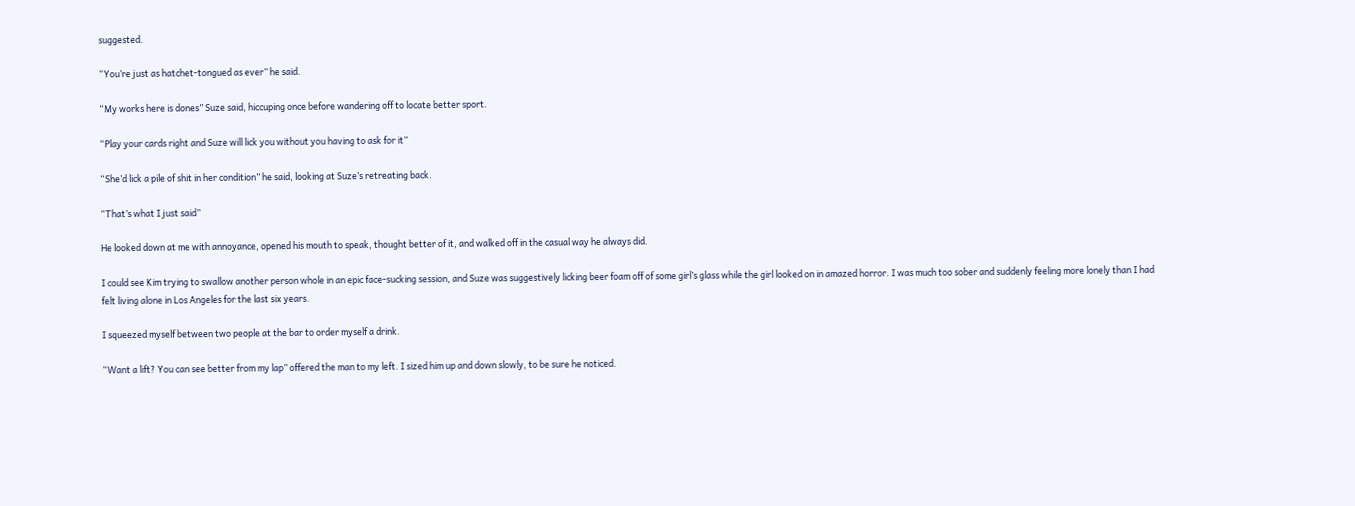suggested.

“You’re just as hatchet-tongued as ever” he said.

“My works here is dones” Suze said, hiccuping once before wandering off to locate better sport.

“Play your cards right and Suze will lick you without you having to ask for it”

“She’d lick a pile of shit in her condition” he said, looking at Suze’s retreating back.

“That’s what I just said”

He looked down at me with annoyance, opened his mouth to speak, thought better of it, and walked off in the casual way he always did.

I could see Kim trying to swallow another person whole in an epic face-sucking session, and Suze was suggestively licking beer foam off of some girl’s glass while the girl looked on in amazed horror. I was much too sober and suddenly feeling more lonely than I had felt living alone in Los Angeles for the last six years.

I squeezed myself between two people at the bar to order myself a drink.

“Want a lift? You can see better from my lap” offered the man to my left. I sized him up and down slowly, to be sure he noticed.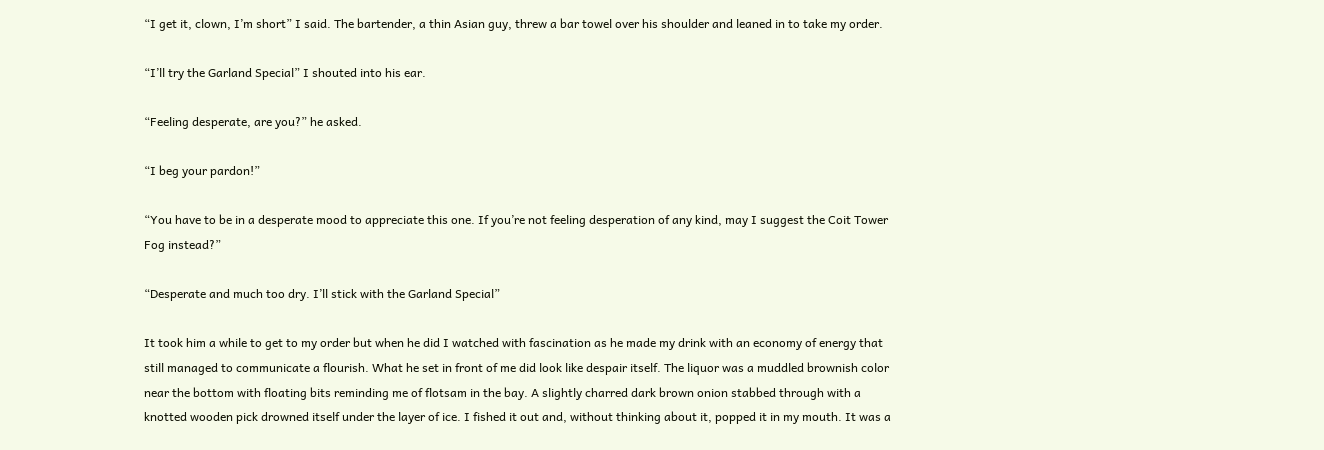“I get it, clown, I’m short” I said. The bartender, a thin Asian guy, threw a bar towel over his shoulder and leaned in to take my order.

“I’ll try the Garland Special” I shouted into his ear.

“Feeling desperate, are you?” he asked.

“I beg your pardon!”

“You have to be in a desperate mood to appreciate this one. If you’re not feeling desperation of any kind, may I suggest the Coit Tower Fog instead?”

“Desperate and much too dry. I’ll stick with the Garland Special”

It took him a while to get to my order but when he did I watched with fascination as he made my drink with an economy of energy that still managed to communicate a flourish. What he set in front of me did look like despair itself. The liquor was a muddled brownish color near the bottom with floating bits reminding me of flotsam in the bay. A slightly charred dark brown onion stabbed through with a knotted wooden pick drowned itself under the layer of ice. I fished it out and, without thinking about it, popped it in my mouth. It was a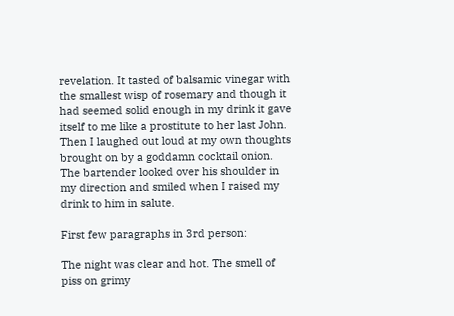revelation. It tasted of balsamic vinegar with the smallest wisp of rosemary and though it had seemed solid enough in my drink it gave itself to me like a prostitute to her last John. Then I laughed out loud at my own thoughts brought on by a goddamn cocktail onion. The bartender looked over his shoulder in my direction and smiled when I raised my drink to him in salute.

First few paragraphs in 3rd person:

The night was clear and hot. The smell of piss on grimy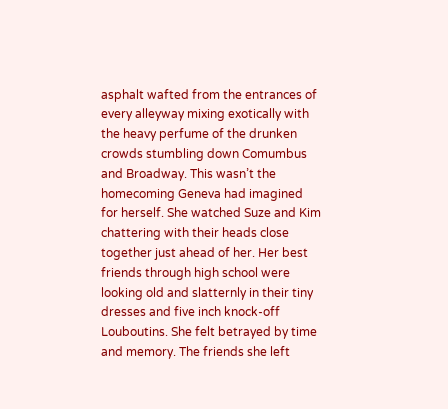asphalt wafted from the entrances of every alleyway mixing exotically with the heavy perfume of the drunken crowds stumbling down Comumbus and Broadway. This wasn’t the homecoming Geneva had imagined for herself. She watched Suze and Kim chattering with their heads close together just ahead of her. Her best friends through high school were looking old and slatternly in their tiny dresses and five inch knock-off Louboutins. She felt betrayed by time and memory. The friends she left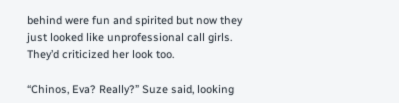behind were fun and spirited but now they just looked like unprofessional call girls. They’d criticized her look too.

“Chinos, Eva? Really?” Suze said, looking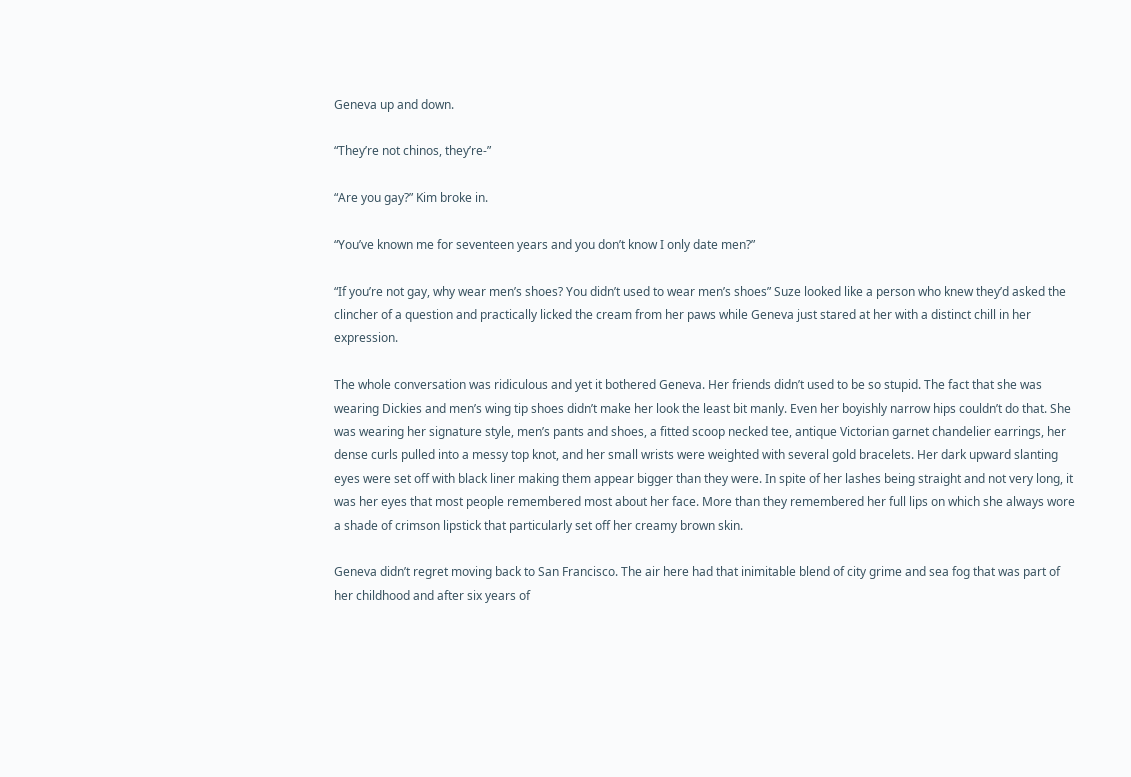Geneva up and down.

“They’re not chinos, they’re-”

“Are you gay?” Kim broke in.

“You’ve known me for seventeen years and you don’t know I only date men?”

“If you’re not gay, why wear men’s shoes? You didn’t used to wear men’s shoes” Suze looked like a person who knew they’d asked the clincher of a question and practically licked the cream from her paws while Geneva just stared at her with a distinct chill in her expression.

The whole conversation was ridiculous and yet it bothered Geneva. Her friends didn’t used to be so stupid. The fact that she was wearing Dickies and men’s wing tip shoes didn’t make her look the least bit manly. Even her boyishly narrow hips couldn’t do that. She was wearing her signature style, men’s pants and shoes, a fitted scoop necked tee, antique Victorian garnet chandelier earrings, her dense curls pulled into a messy top knot, and her small wrists were weighted with several gold bracelets. Her dark upward slanting eyes were set off with black liner making them appear bigger than they were. In spite of her lashes being straight and not very long, it was her eyes that most people remembered most about her face. More than they remembered her full lips on which she always wore a shade of crimson lipstick that particularly set off her creamy brown skin.

Geneva didn’t regret moving back to San Francisco. The air here had that inimitable blend of city grime and sea fog that was part of her childhood and after six years of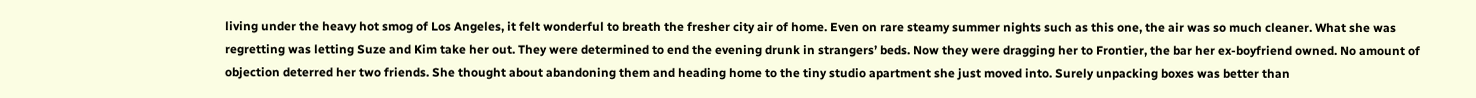living under the heavy hot smog of Los Angeles, it felt wonderful to breath the fresher city air of home. Even on rare steamy summer nights such as this one, the air was so much cleaner. What she was regretting was letting Suze and Kim take her out. They were determined to end the evening drunk in strangers’ beds. Now they were dragging her to Frontier, the bar her ex-boyfriend owned. No amount of objection deterred her two friends. She thought about abandoning them and heading home to the tiny studio apartment she just moved into. Surely unpacking boxes was better than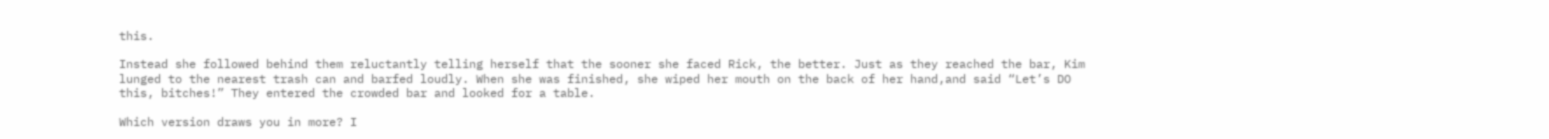this.

Instead she followed behind them reluctantly telling herself that the sooner she faced Rick, the better. Just as they reached the bar, Kim lunged to the nearest trash can and barfed loudly. When she was finished, she wiped her mouth on the back of her hand,and said “Let’s DO this, bitches!” They entered the crowded bar and looked for a table.

Which version draws you in more? I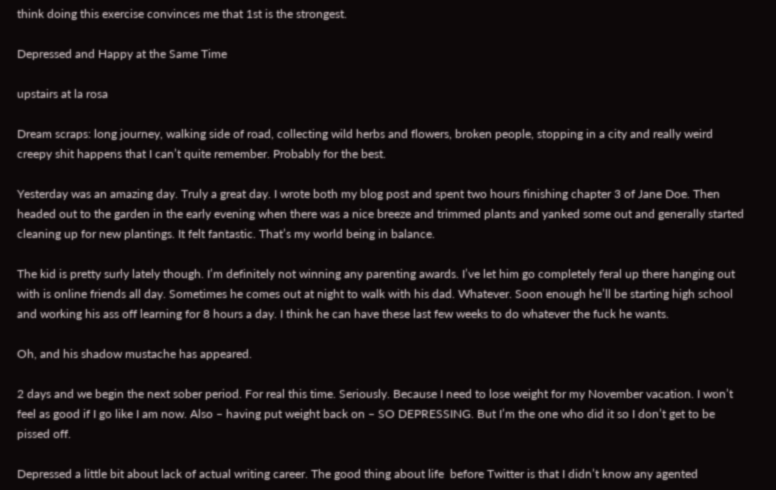think doing this exercise convinces me that 1st is the strongest.

Depressed and Happy at the Same Time

upstairs at la rosa

Dream scraps: long journey, walking side of road, collecting wild herbs and flowers, broken people, stopping in a city and really weird creepy shit happens that I can’t quite remember. Probably for the best.

Yesterday was an amazing day. Truly a great day. I wrote both my blog post and spent two hours finishing chapter 3 of Jane Doe. Then headed out to the garden in the early evening when there was a nice breeze and trimmed plants and yanked some out and generally started cleaning up for new plantings. It felt fantastic. That’s my world being in balance.

The kid is pretty surly lately though. I’m definitely not winning any parenting awards. I’ve let him go completely feral up there hanging out with is online friends all day. Sometimes he comes out at night to walk with his dad. Whatever. Soon enough he’ll be starting high school and working his ass off learning for 8 hours a day. I think he can have these last few weeks to do whatever the fuck he wants.

Oh, and his shadow mustache has appeared.

2 days and we begin the next sober period. For real this time. Seriously. Because I need to lose weight for my November vacation. I won’t feel as good if I go like I am now. Also – having put weight back on – SO DEPRESSING. But I’m the one who did it so I don’t get to be pissed off.

Depressed a little bit about lack of actual writing career. The good thing about life  before Twitter is that I didn’t know any agented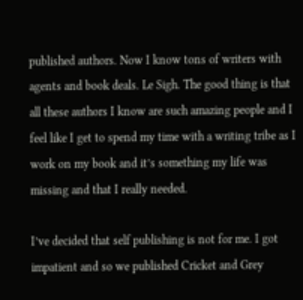published authors. Now I know tons of writers with agents and book deals. Le Sigh. The good thing is that all these authors I know are such amazing people and I feel like I get to spend my time with a writing tribe as I work on my book and it’s something my life was missing and that I really needed.

I’ve decided that self publishing is not for me. I got impatient and so we published Cricket and Grey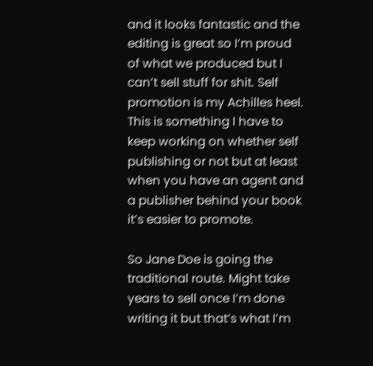and it looks fantastic and the editing is great so I’m proud of what we produced but I can’t sell stuff for shit. Self promotion is my Achilles heel. This is something I have to keep working on whether self publishing or not but at least when you have an agent and a publisher behind your book it’s easier to promote.

So Jane Doe is going the traditional route. Might take years to sell once I’m done writing it but that’s what I’m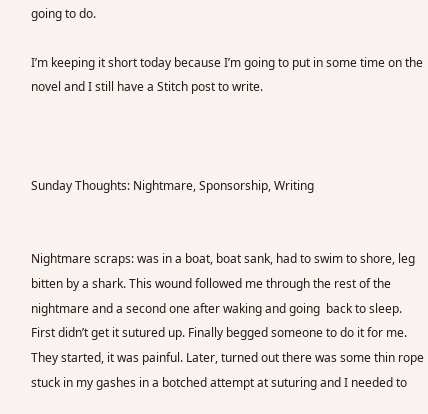going to do.

I’m keeping it short today because I’m going to put in some time on the novel and I still have a Stitch post to write.



Sunday Thoughts: Nightmare, Sponsorship, Writing


Nightmare scraps: was in a boat, boat sank, had to swim to shore, leg bitten by a shark. This wound followed me through the rest of the nightmare and a second one after waking and going  back to sleep. First didn’t get it sutured up. Finally begged someone to do it for me. They started, it was painful. Later, turned out there was some thin rope stuck in my gashes in a botched attempt at suturing and I needed to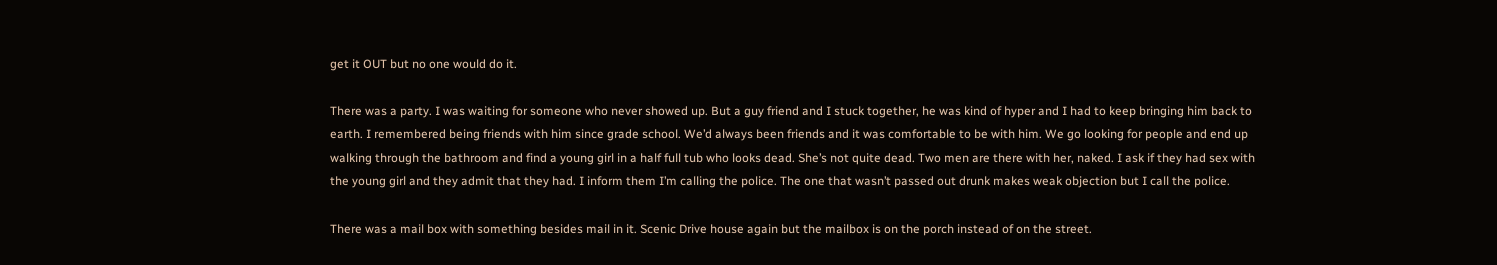get it OUT but no one would do it.

There was a party. I was waiting for someone who never showed up. But a guy friend and I stuck together, he was kind of hyper and I had to keep bringing him back to earth. I remembered being friends with him since grade school. We’d always been friends and it was comfortable to be with him. We go looking for people and end up walking through the bathroom and find a young girl in a half full tub who looks dead. She’s not quite dead. Two men are there with her, naked. I ask if they had sex with the young girl and they admit that they had. I inform them I’m calling the police. The one that wasn’t passed out drunk makes weak objection but I call the police.

There was a mail box with something besides mail in it. Scenic Drive house again but the mailbox is on the porch instead of on the street.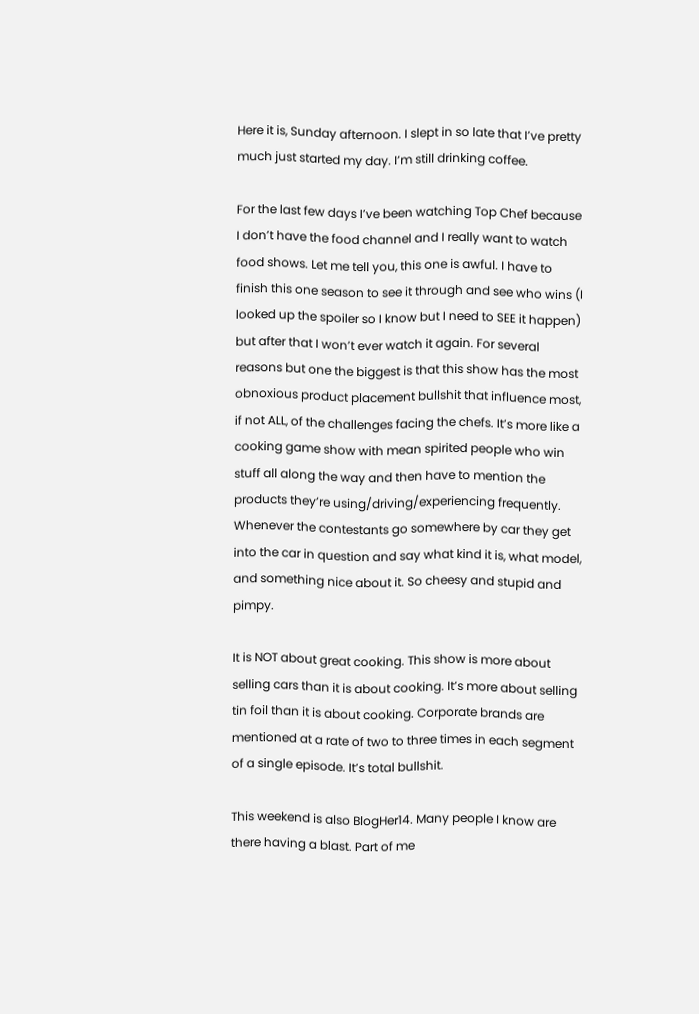Here it is, Sunday afternoon. I slept in so late that I’ve pretty much just started my day. I’m still drinking coffee.

For the last few days I’ve been watching Top Chef because I don’t have the food channel and I really want to watch food shows. Let me tell you, this one is awful. I have to finish this one season to see it through and see who wins (I looked up the spoiler so I know but I need to SEE it happen) but after that I won’t ever watch it again. For several reasons but one the biggest is that this show has the most obnoxious product placement bullshit that influence most, if not ALL, of the challenges facing the chefs. It’s more like a cooking game show with mean spirited people who win stuff all along the way and then have to mention the products they’re using/driving/experiencing frequently. Whenever the contestants go somewhere by car they get into the car in question and say what kind it is, what model, and something nice about it. So cheesy and stupid and pimpy.

It is NOT about great cooking. This show is more about selling cars than it is about cooking. It’s more about selling tin foil than it is about cooking. Corporate brands are mentioned at a rate of two to three times in each segment of a single episode. It’s total bullshit.

This weekend is also BlogHer14. Many people I know are there having a blast. Part of me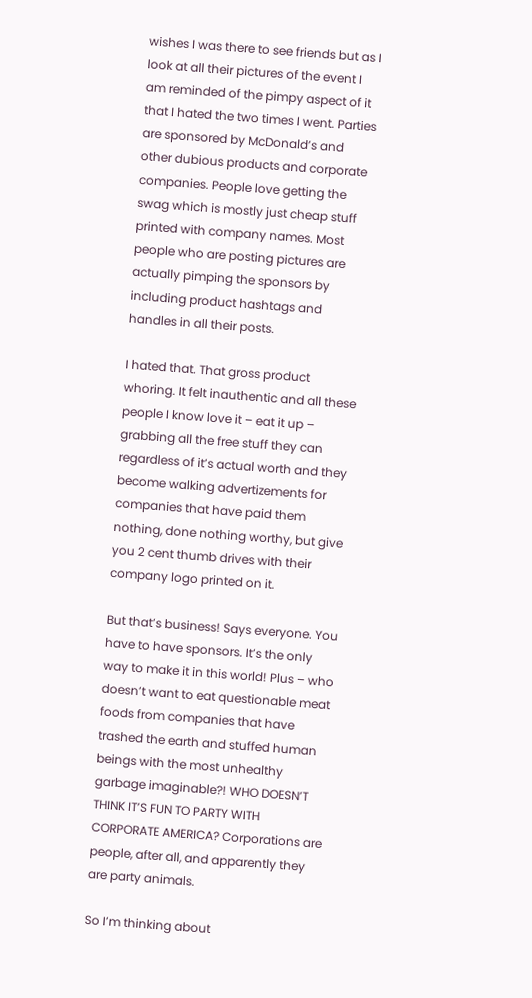wishes I was there to see friends but as I look at all their pictures of the event I am reminded of the pimpy aspect of it that I hated the two times I went. Parties are sponsored by McDonald’s and other dubious products and corporate companies. People love getting the swag which is mostly just cheap stuff printed with company names. Most people who are posting pictures are actually pimping the sponsors by including product hashtags and handles in all their posts.

I hated that. That gross product whoring. It felt inauthentic and all these people I know love it – eat it up – grabbing all the free stuff they can regardless of it’s actual worth and they become walking advertizements for companies that have paid them nothing, done nothing worthy, but give you 2 cent thumb drives with their company logo printed on it.

But that’s business! Says everyone. You have to have sponsors. It’s the only way to make it in this world! Plus – who doesn’t want to eat questionable meat foods from companies that have trashed the earth and stuffed human beings with the most unhealthy garbage imaginable?! WHO DOESN’T THINK IT’S FUN TO PARTY WITH CORPORATE AMERICA? Corporations are people, after all, and apparently they are party animals.

So I’m thinking about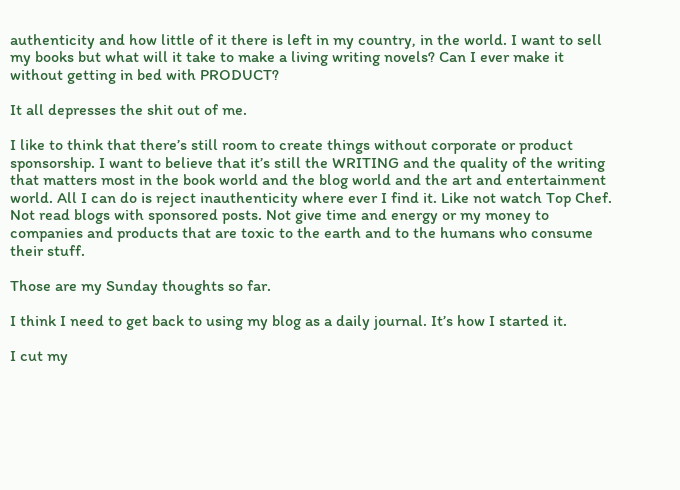authenticity and how little of it there is left in my country, in the world. I want to sell my books but what will it take to make a living writing novels? Can I ever make it without getting in bed with PRODUCT?

It all depresses the shit out of me.

I like to think that there’s still room to create things without corporate or product sponsorship. I want to believe that it’s still the WRITING and the quality of the writing that matters most in the book world and the blog world and the art and entertainment world. All I can do is reject inauthenticity where ever I find it. Like not watch Top Chef. Not read blogs with sponsored posts. Not give time and energy or my money to companies and products that are toxic to the earth and to the humans who consume their stuff.

Those are my Sunday thoughts so far.

I think I need to get back to using my blog as a daily journal. It’s how I started it.

I cut my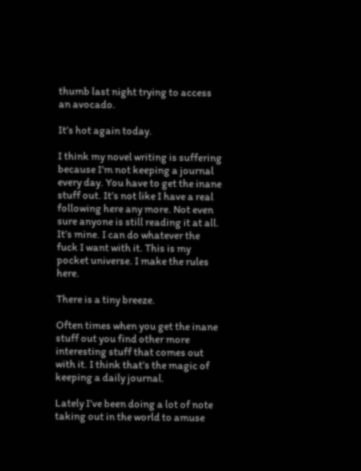thumb last night trying to access an avocado.

It’s hot again today.

I think my novel writing is suffering because I’m not keeping a journal every day. You have to get the inane stuff out. It’s not like I have a real following here any more. Not even sure anyone is still reading it at all. It’s mine. I can do whatever the fuck I want with it. This is my pocket universe. I make the rules here.

There is a tiny breeze.

Often times when you get the inane stuff out you find other more interesting stuff that comes out with it. I think that’s the magic of keeping a daily journal.

Lately I’ve been doing a lot of note taking out in the world to amuse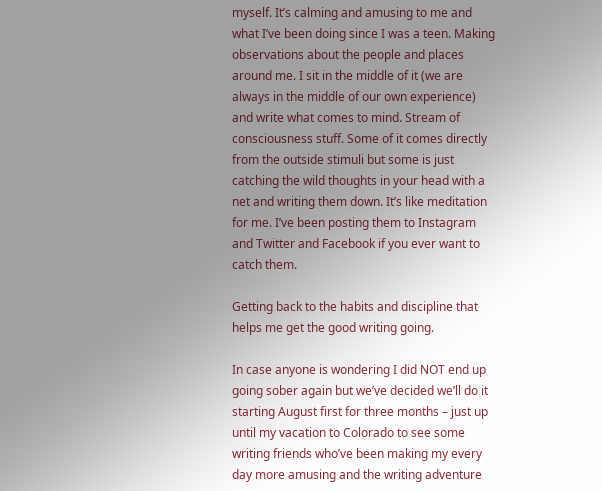myself. It’s calming and amusing to me and what I’ve been doing since I was a teen. Making observations about the people and places around me. I sit in the middle of it (we are always in the middle of our own experience) and write what comes to mind. Stream of consciousness stuff. Some of it comes directly from the outside stimuli but some is just catching the wild thoughts in your head with a net and writing them down. It’s like meditation for me. I’ve been posting them to Instagram and Twitter and Facebook if you ever want to catch them.

Getting back to the habits and discipline that helps me get the good writing going.

In case anyone is wondering I did NOT end up going sober again but we’ve decided we’ll do it starting August first for three months – just up until my vacation to Colorado to see some writing friends who’ve been making my every day more amusing and the writing adventure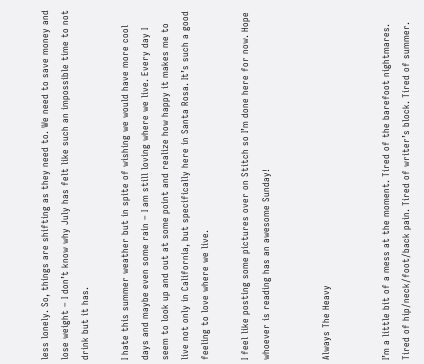less lonely. So, things are shifting as they need to. We need to save money and lose weight – I don’t know why July has felt like such an impossible time to not drink but it has.

I hate this summer weather but in spite of wishing we would have more cool days and maybe even some rain – I am still loving where we live. Every day I seem to look up and out at some point and realize how happy it makes me to live not only in California, but specifically here in Santa Rosa. It’s such a good feeling to love where we live.

I feel like posting some pictures over on Stitch so I’m done here for now. Hope whoever is reading has an awesome Sunday!


Always The Heavy


I’m a little bit of a mess at the moment. Tired of the barefoot nightmares. Tired of hip/neck/foot/back pain. Tired of writer’s block. Tired of summer.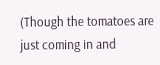(Though the tomatoes are just coming in and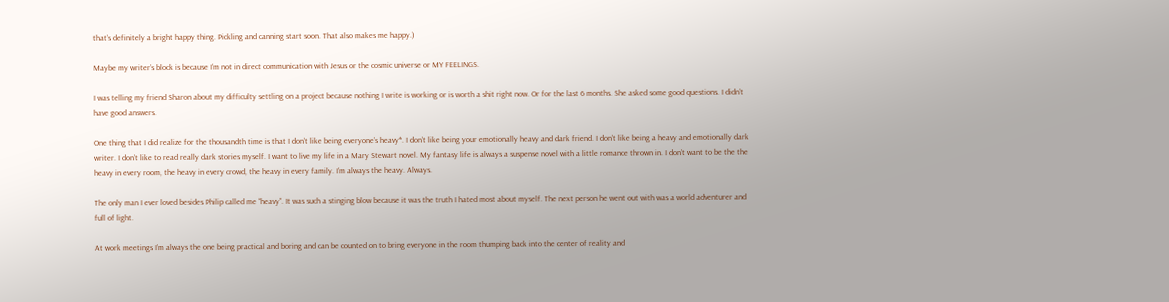that’s definitely a bright happy thing. Pickling and canning start soon. That also makes me happy.)

Maybe my writer’s block is because I’m not in direct communication with Jesus or the cosmic universe or MY FEELINGS.

I was telling my friend Sharon about my difficulty settling on a project because nothing I write is working or is worth a shit right now. Or for the last 6 months. She asked some good questions. I didn’t have good answers.

One thing that I did realize for the thousandth time is that I don’t like being everyone’s heavy*. I don’t like being your emotionally heavy and dark friend. I don’t like being a heavy and emotionally dark writer. I don’t like to read really dark stories myself. I want to live my life in a Mary Stewart novel. My fantasy life is always a suspense novel with a little romance thrown in. I don’t want to be the the heavy in every room, the heavy in every crowd, the heavy in every family. I’m always the heavy. Always.

The only man I ever loved besides Philip called me “heavy”. It was such a stinging blow because it was the truth I hated most about myself. The next person he went out with was a world adventurer and full of light.

At work meetings I’m always the one being practical and boring and can be counted on to bring everyone in the room thumping back into the center of reality and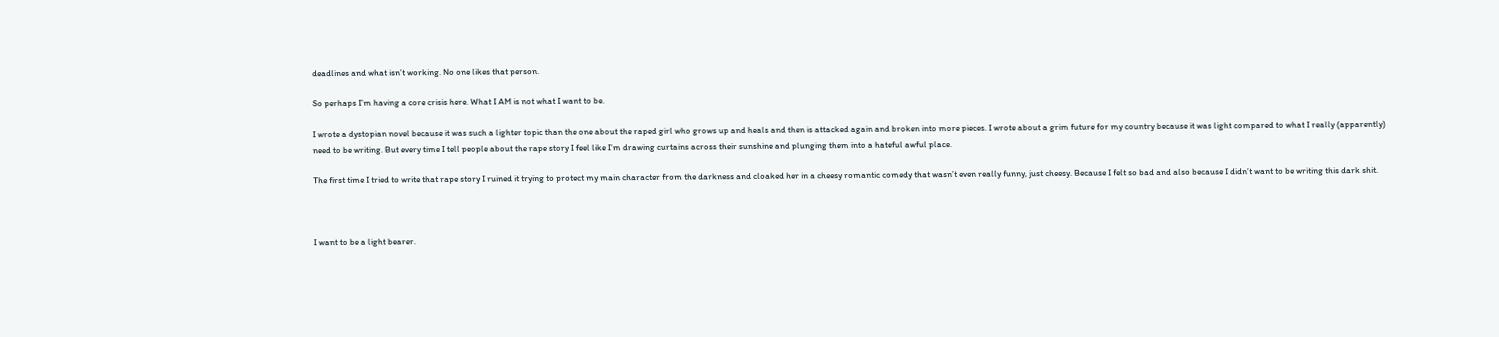deadlines and what isn’t working. No one likes that person.

So perhaps I’m having a core crisis here. What I AM is not what I want to be.

I wrote a dystopian novel because it was such a lighter topic than the one about the raped girl who grows up and heals and then is attacked again and broken into more pieces. I wrote about a grim future for my country because it was light compared to what I really (apparently) need to be writing. But every time I tell people about the rape story I feel like I’m drawing curtains across their sunshine and plunging them into a hateful awful place.

The first time I tried to write that rape story I ruined it trying to protect my main character from the darkness and cloaked her in a cheesy romantic comedy that wasn’t even really funny, just cheesy. Because I felt so bad and also because I didn’t want to be writing this dark shit.



I want to be a light bearer.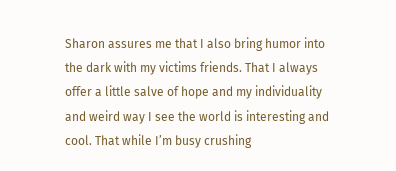Sharon assures me that I also bring humor into the dark with my victims friends. That I always offer a little salve of hope and my individuality and weird way I see the world is interesting and cool. That while I’m busy crushing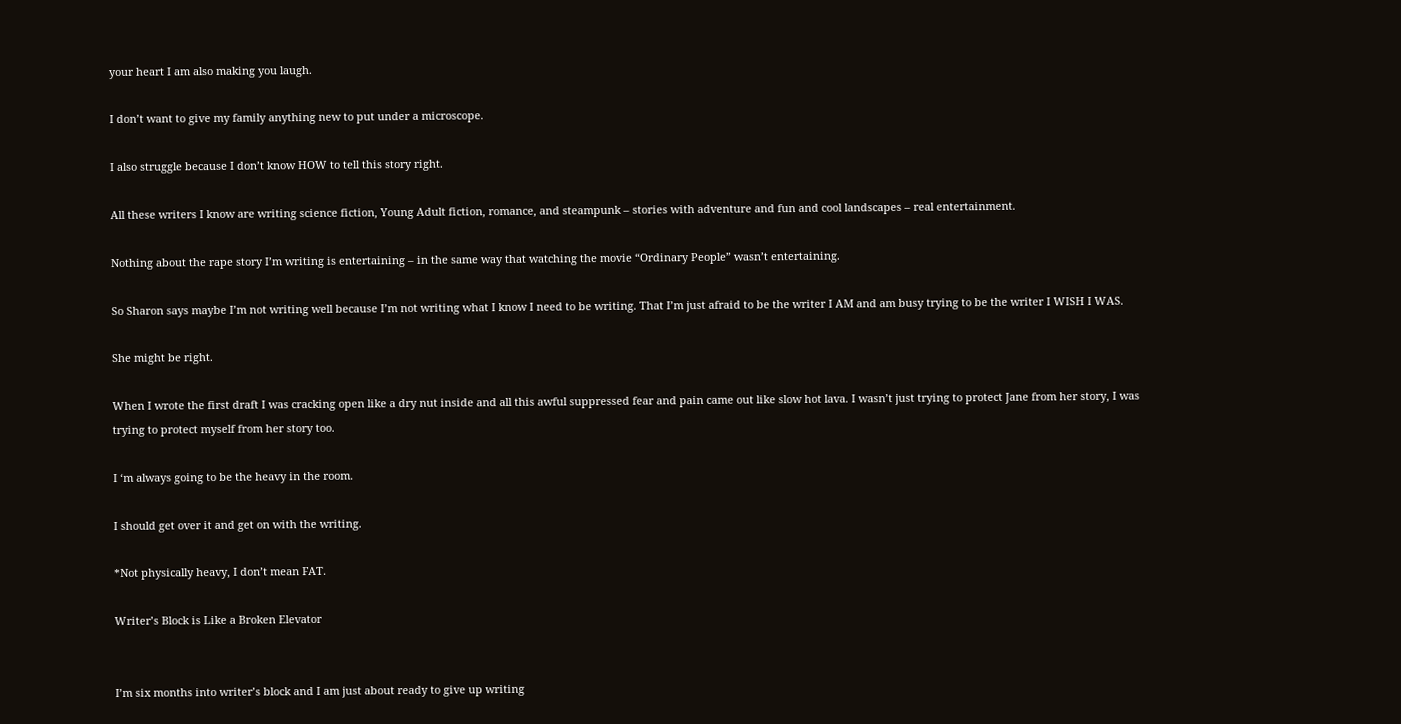your heart I am also making you laugh.

I don’t want to give my family anything new to put under a microscope.

I also struggle because I don’t know HOW to tell this story right.

All these writers I know are writing science fiction, Young Adult fiction, romance, and steampunk – stories with adventure and fun and cool landscapes – real entertainment.

Nothing about the rape story I’m writing is entertaining – in the same way that watching the movie “Ordinary People” wasn’t entertaining.

So Sharon says maybe I’m not writing well because I’m not writing what I know I need to be writing. That I’m just afraid to be the writer I AM and am busy trying to be the writer I WISH I WAS.

She might be right.

When I wrote the first draft I was cracking open like a dry nut inside and all this awful suppressed fear and pain came out like slow hot lava. I wasn’t just trying to protect Jane from her story, I was trying to protect myself from her story too.

I ‘m always going to be the heavy in the room.

I should get over it and get on with the writing.

*Not physically heavy, I don’t mean FAT.

Writer’s Block is Like a Broken Elevator


I’m six months into writer’s block and I am just about ready to give up writing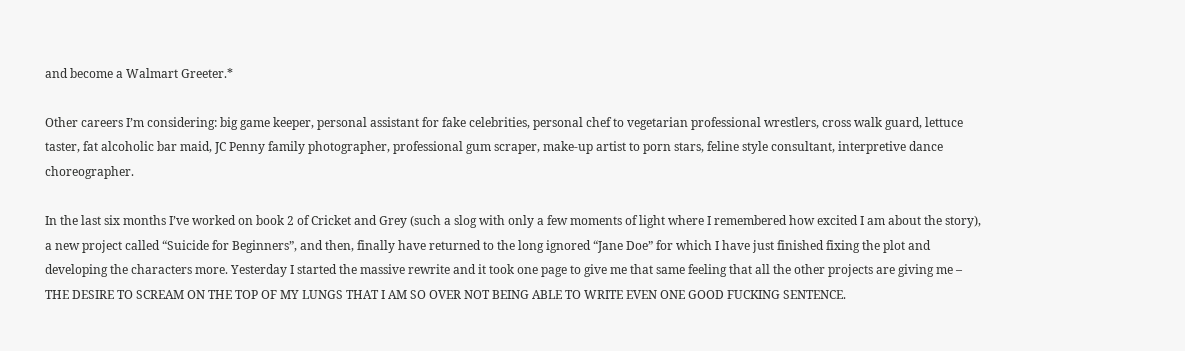and become a Walmart Greeter.*

Other careers I’m considering: big game keeper, personal assistant for fake celebrities, personal chef to vegetarian professional wrestlers, cross walk guard, lettuce taster, fat alcoholic bar maid, JC Penny family photographer, professional gum scraper, make-up artist to porn stars, feline style consultant, interpretive dance choreographer.

In the last six months I’ve worked on book 2 of Cricket and Grey (such a slog with only a few moments of light where I remembered how excited I am about the story), a new project called “Suicide for Beginners”, and then, finally have returned to the long ignored “Jane Doe” for which I have just finished fixing the plot and developing the characters more. Yesterday I started the massive rewrite and it took one page to give me that same feeling that all the other projects are giving me – THE DESIRE TO SCREAM ON THE TOP OF MY LUNGS THAT I AM SO OVER NOT BEING ABLE TO WRITE EVEN ONE GOOD FUCKING SENTENCE.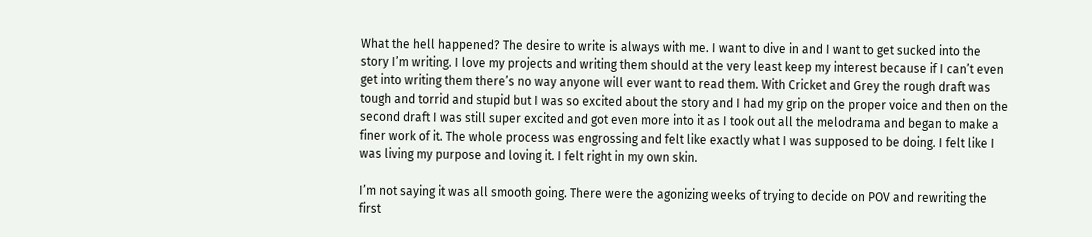What the hell happened? The desire to write is always with me. I want to dive in and I want to get sucked into the story I’m writing. I love my projects and writing them should at the very least keep my interest because if I can’t even get into writing them there’s no way anyone will ever want to read them. With Cricket and Grey the rough draft was tough and torrid and stupid but I was so excited about the story and I had my grip on the proper voice and then on the second draft I was still super excited and got even more into it as I took out all the melodrama and began to make a finer work of it. The whole process was engrossing and felt like exactly what I was supposed to be doing. I felt like I was living my purpose and loving it. I felt right in my own skin.

I’m not saying it was all smooth going. There were the agonizing weeks of trying to decide on POV and rewriting the first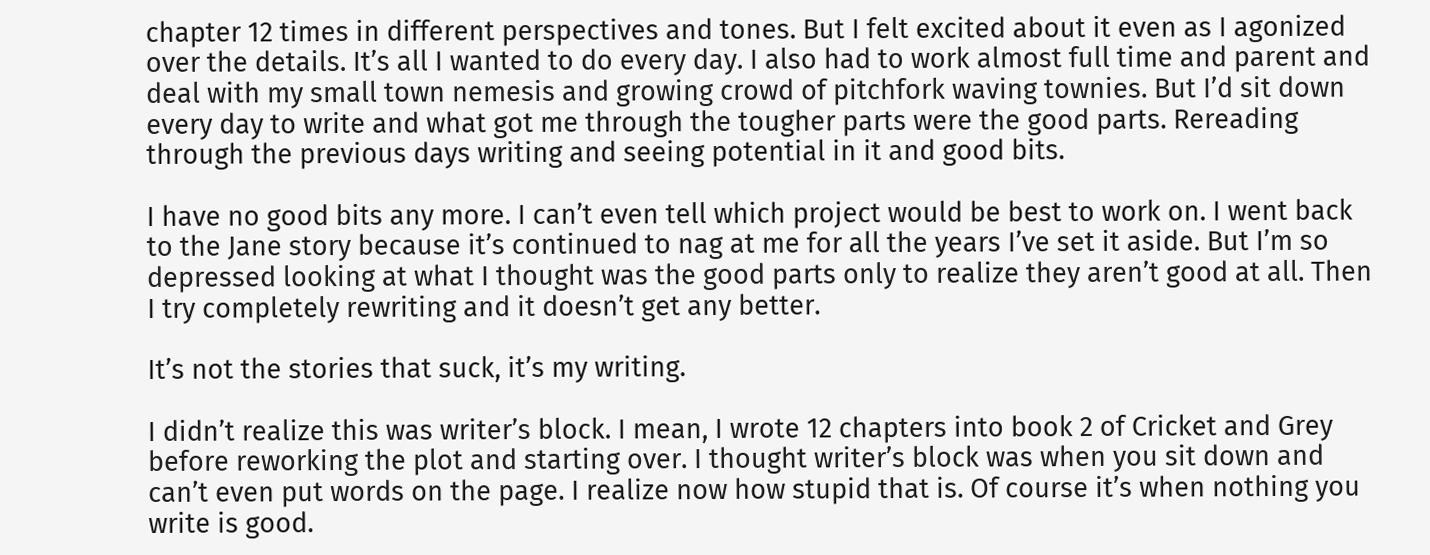chapter 12 times in different perspectives and tones. But I felt excited about it even as I agonized over the details. It’s all I wanted to do every day. I also had to work almost full time and parent and deal with my small town nemesis and growing crowd of pitchfork waving townies. But I’d sit down every day to write and what got me through the tougher parts were the good parts. Rereading through the previous days writing and seeing potential in it and good bits.

I have no good bits any more. I can’t even tell which project would be best to work on. I went back to the Jane story because it’s continued to nag at me for all the years I’ve set it aside. But I’m so depressed looking at what I thought was the good parts only to realize they aren’t good at all. Then I try completely rewriting and it doesn’t get any better.

It’s not the stories that suck, it’s my writing.

I didn’t realize this was writer’s block. I mean, I wrote 12 chapters into book 2 of Cricket and Grey before reworking the plot and starting over. I thought writer’s block was when you sit down and can’t even put words on the page. I realize now how stupid that is. Of course it’s when nothing you write is good.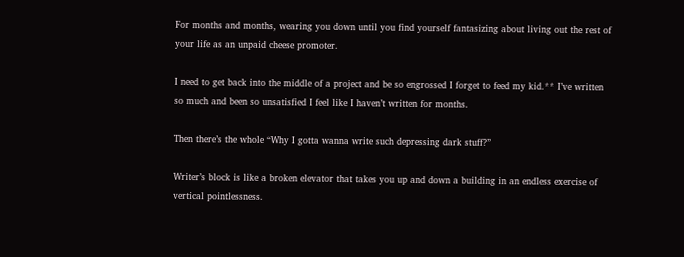For months and months, wearing you down until you find yourself fantasizing about living out the rest of your life as an unpaid cheese promoter.

I need to get back into the middle of a project and be so engrossed I forget to feed my kid.** I’ve written so much and been so unsatisfied I feel like I haven’t written for months.

Then there’s the whole “Why I gotta wanna write such depressing dark stuff?”

Writer’s block is like a broken elevator that takes you up and down a building in an endless exercise of vertical pointlessness.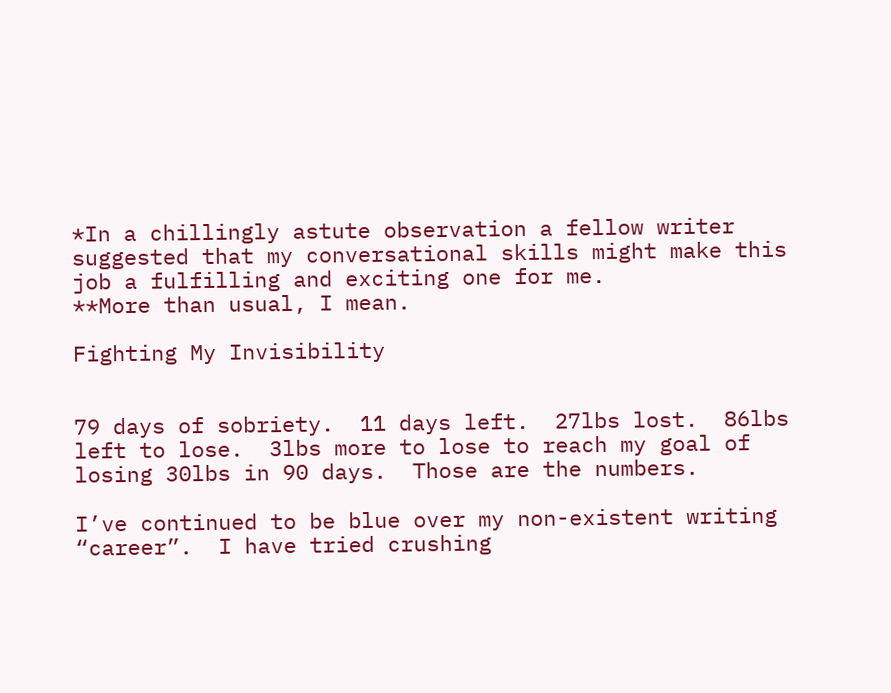*In a chillingly astute observation a fellow writer suggested that my conversational skills might make this job a fulfilling and exciting one for me.
**More than usual, I mean.

Fighting My Invisibility


79 days of sobriety.  11 days left.  27lbs lost.  86lbs left to lose.  3lbs more to lose to reach my goal of losing 30lbs in 90 days.  Those are the numbers.

I’ve continued to be blue over my non-existent writing “career”.  I have tried crushing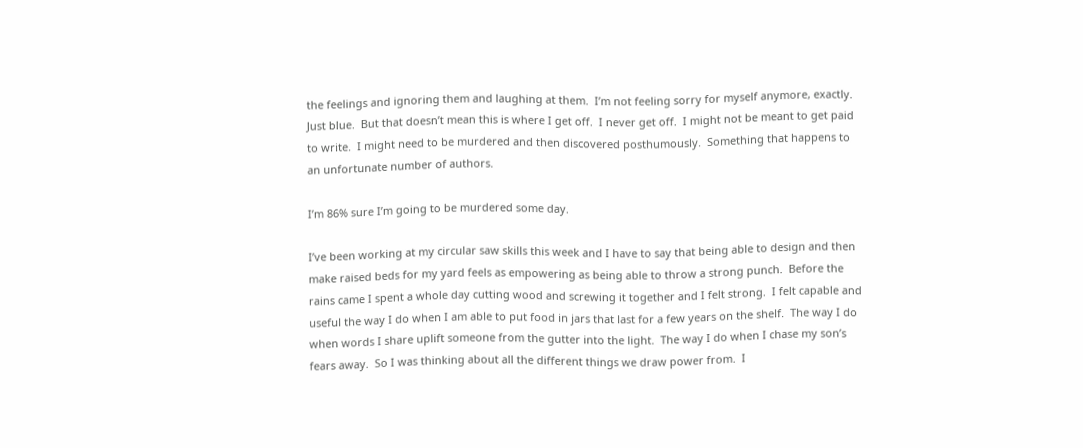the feelings and ignoring them and laughing at them.  I’m not feeling sorry for myself anymore, exactly.  Just blue.  But that doesn’t mean this is where I get off.  I never get off.  I might not be meant to get paid to write.  I might need to be murdered and then discovered posthumously.  Something that happens to an unfortunate number of authors.

I’m 86% sure I’m going to be murdered some day.

I’ve been working at my circular saw skills this week and I have to say that being able to design and then make raised beds for my yard feels as empowering as being able to throw a strong punch.  Before the rains came I spent a whole day cutting wood and screwing it together and I felt strong.  I felt capable and useful the way I do when I am able to put food in jars that last for a few years on the shelf.  The way I do when words I share uplift someone from the gutter into the light.  The way I do when I chase my son’s fears away.  So I was thinking about all the different things we draw power from.  I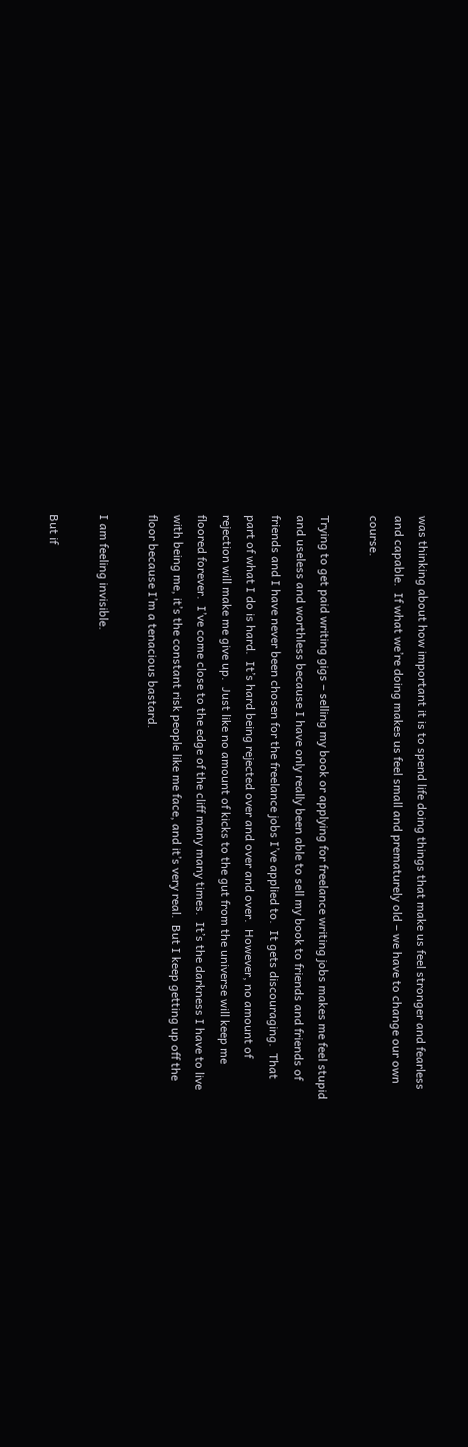was thinking about how important it is to spend life doing things that make us feel stronger and fearless and capable.  If what we’re doing makes us feel small and prematurely old – we have to change our own course.

Trying to get paid writing gigs – selling my book or applying for freelance writing jobs makes me feel stupid and useless and worthless because I have only really been able to sell my book to friends and friends of friends and I have never been chosen for the freelance jobs I’ve applied to.  It gets discouraging.  That part of what I do is hard.  It’s hard being rejected over and over and over.  However, no amount of rejection will make me give up.  Just like no amount of kicks to the gut from the universe will keep me floored forever.  I’ve come close to the edge of the cliff many many times.  It’s the darkness I have to live with being me, it’s the constant risk people like me face, and it’s very real.  But I keep getting up off the floor because I’m a tenacious bastard.

I am feeling invisible.

But if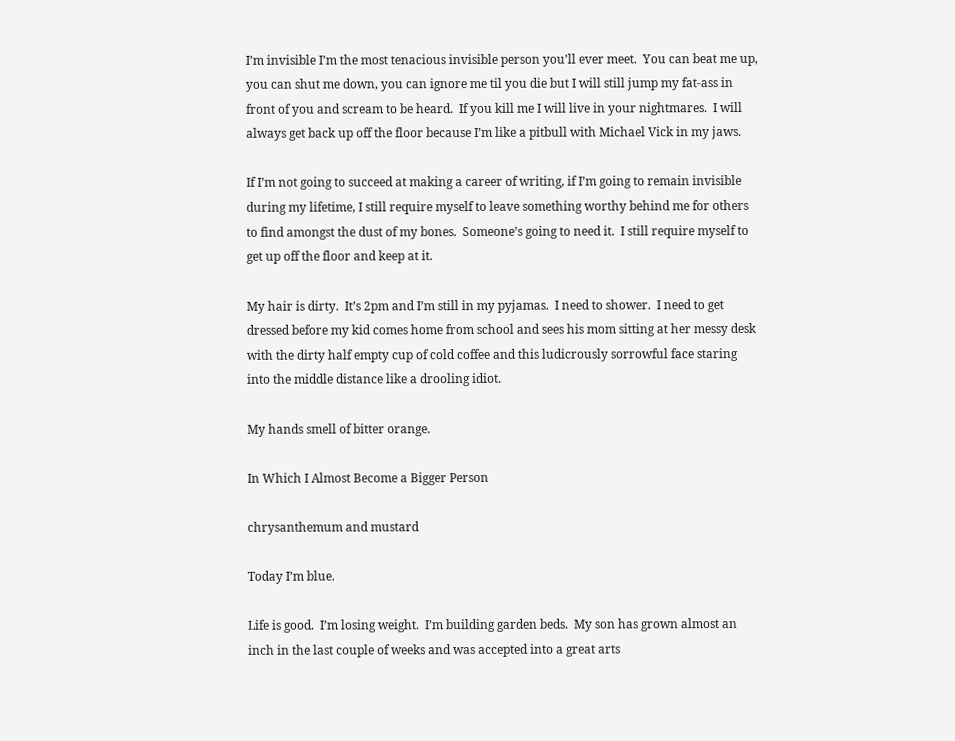I’m invisible I’m the most tenacious invisible person you’ll ever meet.  You can beat me up, you can shut me down, you can ignore me til you die but I will still jump my fat-ass in front of you and scream to be heard.  If you kill me I will live in your nightmares.  I will always get back up off the floor because I’m like a pitbull with Michael Vick in my jaws.

If I’m not going to succeed at making a career of writing, if I’m going to remain invisible during my lifetime, I still require myself to leave something worthy behind me for others to find amongst the dust of my bones.  Someone’s going to need it.  I still require myself to get up off the floor and keep at it.

My hair is dirty.  It’s 2pm and I’m still in my pyjamas.  I need to shower.  I need to get dressed before my kid comes home from school and sees his mom sitting at her messy desk with the dirty half empty cup of cold coffee and this ludicrously sorrowful face staring into the middle distance like a drooling idiot.

My hands smell of bitter orange.

In Which I Almost Become a Bigger Person

chrysanthemum and mustard

Today I’m blue.

Life is good.  I’m losing weight.  I’m building garden beds.  My son has grown almost an inch in the last couple of weeks and was accepted into a great arts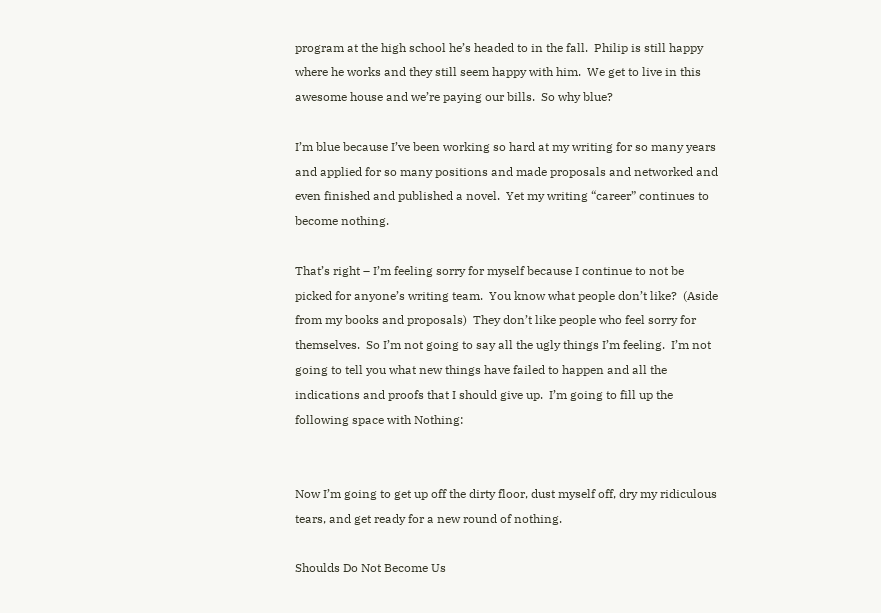program at the high school he’s headed to in the fall.  Philip is still happy where he works and they still seem happy with him.  We get to live in this awesome house and we’re paying our bills.  So why blue?

I’m blue because I’ve been working so hard at my writing for so many years and applied for so many positions and made proposals and networked and even finished and published a novel.  Yet my writing “career” continues to become nothing.

That’s right – I’m feeling sorry for myself because I continue to not be picked for anyone’s writing team.  You know what people don’t like?  (Aside from my books and proposals)  They don’t like people who feel sorry for themselves.  So I’m not going to say all the ugly things I’m feeling.  I’m not going to tell you what new things have failed to happen and all the indications and proofs that I should give up.  I’m going to fill up the following space with Nothing:


Now I’m going to get up off the dirty floor, dust myself off, dry my ridiculous tears, and get ready for a new round of nothing.

Shoulds Do Not Become Us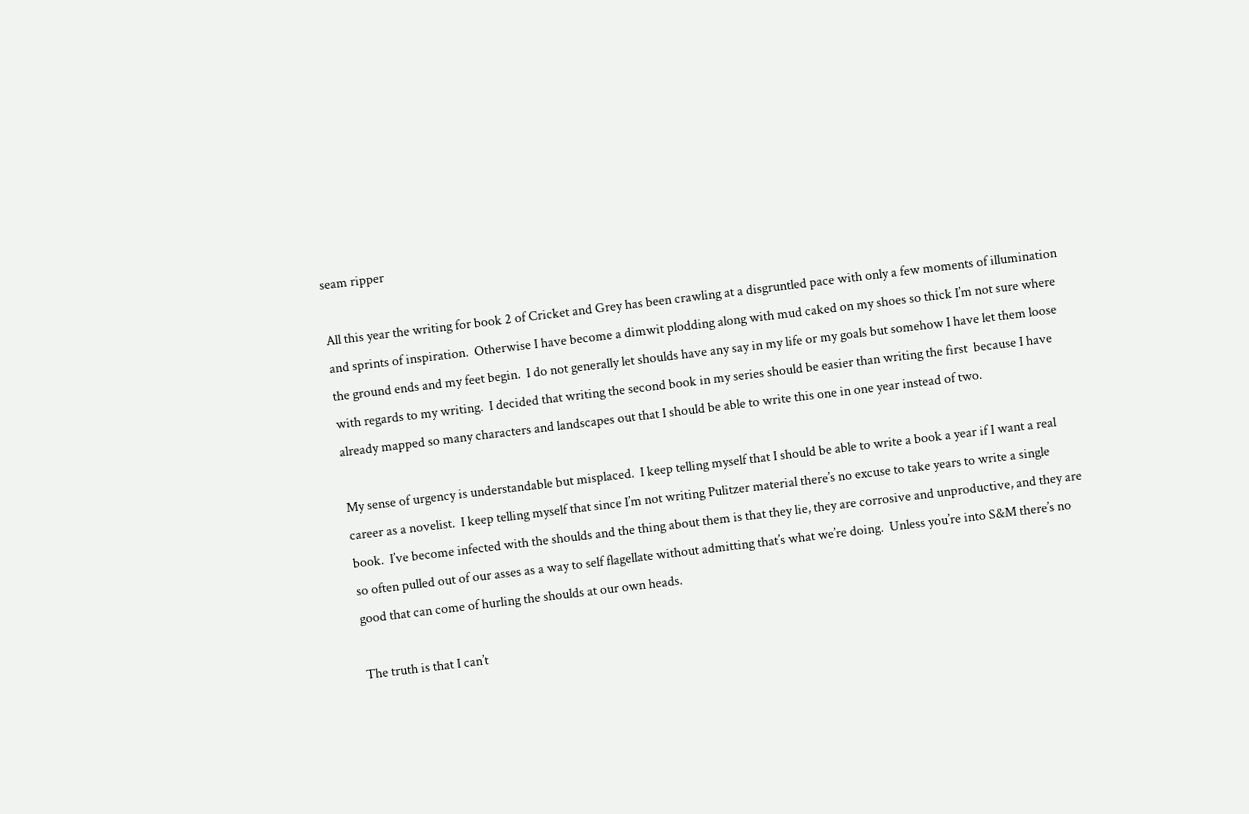seam ripper

All this year the writing for book 2 of Cricket and Grey has been crawling at a disgruntled pace with only a few moments of illumination and sprints of inspiration.  Otherwise I have become a dimwit plodding along with mud caked on my shoes so thick I’m not sure where the ground ends and my feet begin.  I do not generally let shoulds have any say in my life or my goals but somehow I have let them loose with regards to my writing.  I decided that writing the second book in my series should be easier than writing the first  because I have already mapped so many characters and landscapes out that I should be able to write this one in one year instead of two.

My sense of urgency is understandable but misplaced.  I keep telling myself that I should be able to write a book a year if I want a real career as a novelist.  I keep telling myself that since I’m not writing Pulitzer material there’s no excuse to take years to write a single book.  I’ve become infected with the shoulds and the thing about them is that they lie, they are corrosive and unproductive, and they are so often pulled out of our asses as a way to self flagellate without admitting that’s what we’re doing.  Unless you’re into S&M there’s no good that can come of hurling the shoulds at our own heads.

The truth is that I can’t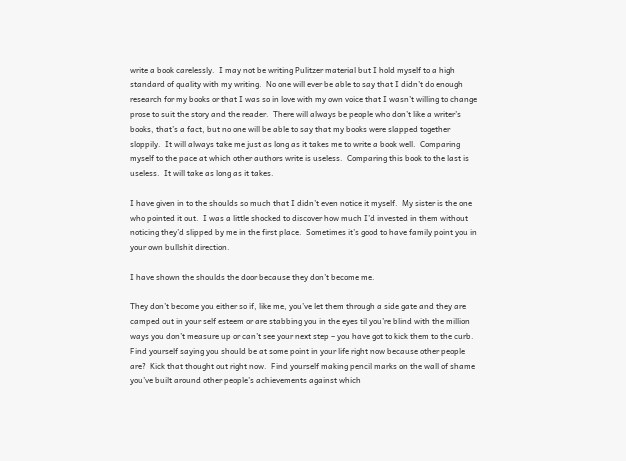write a book carelessly.  I may not be writing Pulitzer material but I hold myself to a high standard of quality with my writing.  No one will ever be able to say that I didn’t do enough research for my books or that I was so in love with my own voice that I wasn’t willing to change prose to suit the story and the reader.  There will always be people who don’t like a writer’s books, that’s a fact, but no one will be able to say that my books were slapped together sloppily.  It will always take me just as long as it takes me to write a book well.  Comparing myself to the pace at which other authors write is useless.  Comparing this book to the last is useless.  It will take as long as it takes.

I have given in to the shoulds so much that I didn’t even notice it myself.  My sister is the one who pointed it out.  I was a little shocked to discover how much I’d invested in them without noticing they’d slipped by me in the first place.  Sometimes it’s good to have family point you in your own bullshit direction.

I have shown the shoulds the door because they don’t become me.

They don’t become you either so if, like me, you’ve let them through a side gate and they are camped out in your self esteem or are stabbing you in the eyes til you’re blind with the million ways you don’t measure up or can’t see your next step – you have got to kick them to the curb.  Find yourself saying you should be at some point in your life right now because other people are?  Kick that thought out right now.  Find yourself making pencil marks on the wall of shame you’ve built around other people’s achievements against which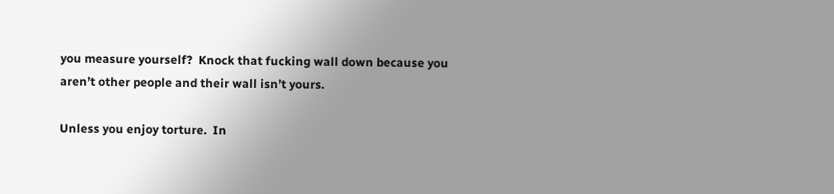you measure yourself?  Knock that fucking wall down because you aren’t other people and their wall isn’t yours.

Unless you enjoy torture.  In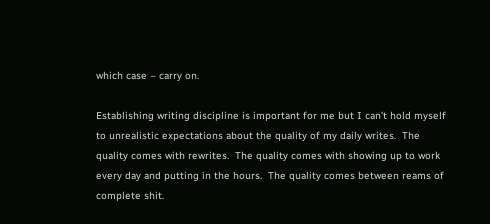which case – carry on.

Establishing writing discipline is important for me but I can’t hold myself to unrealistic expectations about the quality of my daily writes.  The quality comes with rewrites.  The quality comes with showing up to work every day and putting in the hours.  The quality comes between reams of complete shit.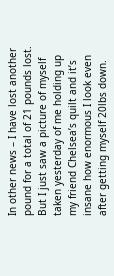In other news – I have lost another pound for a total of 21 pounds lost.  But I just saw a picture of myself taken yesterday of me holding up my friend Chelsea’s quilt and it’s insane how enormous I look even after getting myself 20lbs down.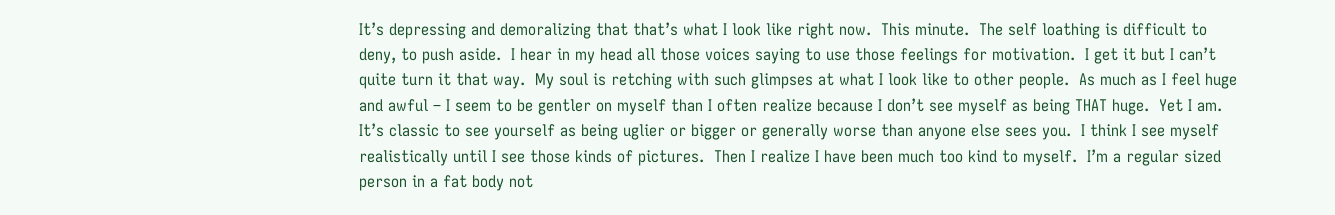It’s depressing and demoralizing that that’s what I look like right now.  This minute.  The self loathing is difficult to deny, to push aside.  I hear in my head all those voices saying to use those feelings for motivation.  I get it but I can’t quite turn it that way.  My soul is retching with such glimpses at what I look like to other people.  As much as I feel huge and awful – I seem to be gentler on myself than I often realize because I don’t see myself as being THAT huge.  Yet I am.  It’s classic to see yourself as being uglier or bigger or generally worse than anyone else sees you.  I think I see myself realistically until I see those kinds of pictures.  Then I realize I have been much too kind to myself.  I’m a regular sized person in a fat body not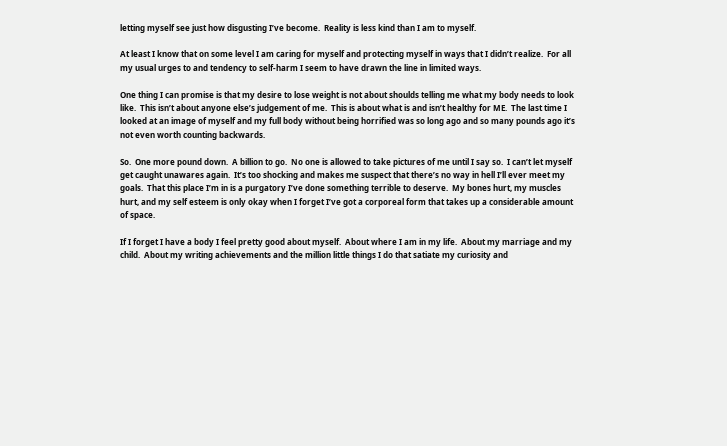letting myself see just how disgusting I’ve become.  Reality is less kind than I am to myself.

At least I know that on some level I am caring for myself and protecting myself in ways that I didn’t realize.  For all my usual urges to and tendency to self-harm I seem to have drawn the line in limited ways.

One thing I can promise is that my desire to lose weight is not about shoulds telling me what my body needs to look like.  This isn’t about anyone else’s judgement of me.  This is about what is and isn’t healthy for ME.  The last time I looked at an image of myself and my full body without being horrified was so long ago and so many pounds ago it’s not even worth counting backwards.

So.  One more pound down.  A billion to go.  No one is allowed to take pictures of me until I say so.  I can’t let myself get caught unawares again.  It’s too shocking and makes me suspect that there’s no way in hell I’ll ever meet my goals.  That this place I’m in is a purgatory I’ve done something terrible to deserve.  My bones hurt, my muscles hurt, and my self esteem is only okay when I forget I’ve got a corporeal form that takes up a considerable amount of space.

If I forget I have a body I feel pretty good about myself.  About where I am in my life.  About my marriage and my child.  About my writing achievements and the million little things I do that satiate my curiosity and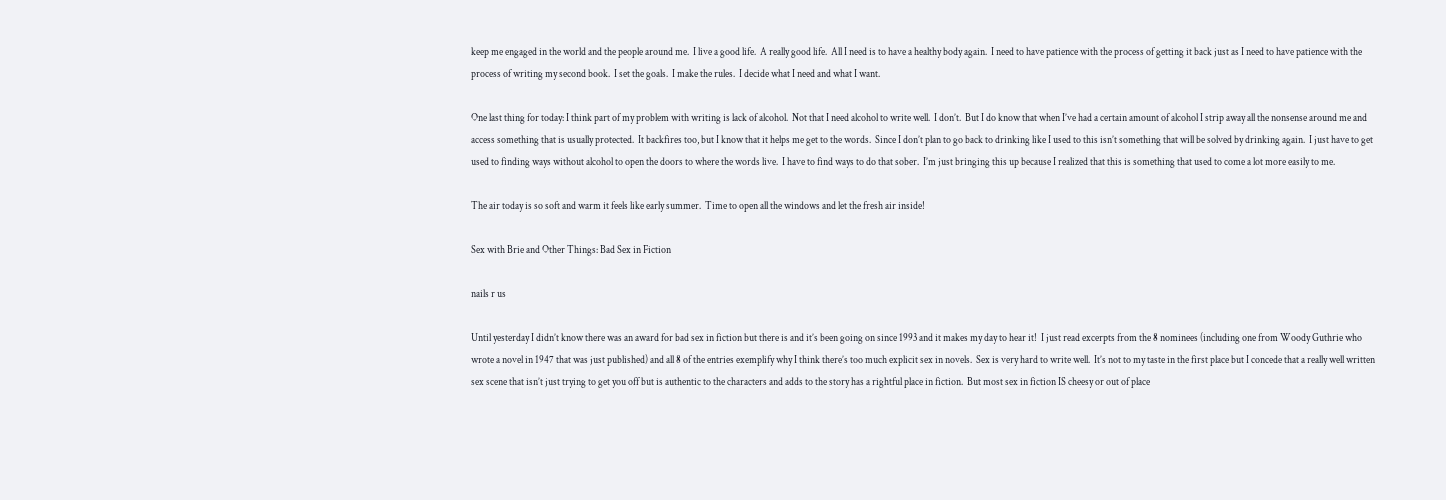keep me engaged in the world and the people around me.  I live a good life.  A really good life.  All I need is to have a healthy body again.  I need to have patience with the process of getting it back just as I need to have patience with the process of writing my second book.  I set the goals.  I make the rules.  I decide what I need and what I want.

One last thing for today: I think part of my problem with writing is lack of alcohol.  Not that I need alcohol to write well.  I don’t.  But I do know that when I’ve had a certain amount of alcohol I strip away all the nonsense around me and access something that is usually protected.  It backfires too, but I know that it helps me get to the words.  Since I don’t plan to go back to drinking like I used to this isn’t something that will be solved by drinking again.  I just have to get used to finding ways without alcohol to open the doors to where the words live.  I have to find ways to do that sober.  I’m just bringing this up because I realized that this is something that used to come a lot more easily to me.

The air today is so soft and warm it feels like early summer.  Time to open all the windows and let the fresh air inside!

Sex with Brie and Other Things: Bad Sex in Fiction

nails r us

Until yesterday I didn’t know there was an award for bad sex in fiction but there is and it’s been going on since 1993 and it makes my day to hear it!  I just read excerpts from the 8 nominees (including one from Woody Guthrie who wrote a novel in 1947 that was just published) and all 8 of the entries exemplify why I think there’s too much explicit sex in novels.  Sex is very hard to write well.  It’s not to my taste in the first place but I concede that a really well written sex scene that isn’t just trying to get you off but is authentic to the characters and adds to the story has a rightful place in fiction.  But most sex in fiction IS cheesy or out of place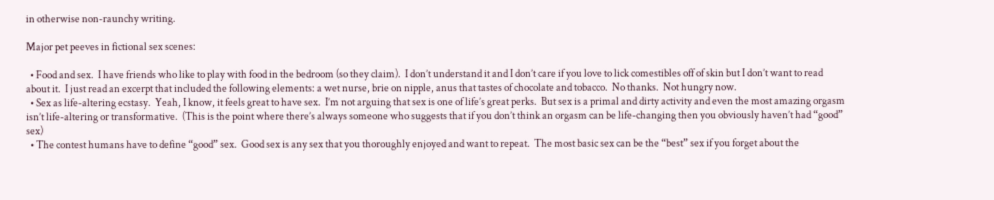in otherwise non-raunchy writing.

Major pet peeves in fictional sex scenes:

  • Food and sex.  I have friends who like to play with food in the bedroom (so they claim).  I don’t understand it and I don’t care if you love to lick comestibles off of skin but I don’t want to read about it.  I just read an excerpt that included the following elements: a wet nurse, brie on nipple, anus that tastes of chocolate and tobacco.  No thanks.  Not hungry now.
  • Sex as life-altering ecstasy.  Yeah, I know, it feels great to have sex.  I’m not arguing that sex is one of life’s great perks.  But sex is a primal and dirty activity and even the most amazing orgasm isn’t life-altering or transformative.  (This is the point where there’s always someone who suggests that if you don’t think an orgasm can be life-changing then you obviously haven’t had “good” sex)
  • The contest humans have to define “good” sex.  Good sex is any sex that you thoroughly enjoyed and want to repeat.  The most basic sex can be the “best” sex if you forget about the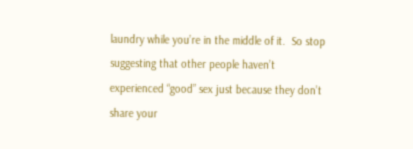laundry while you’re in the middle of it.  So stop suggesting that other people haven’t experienced “good” sex just because they don’t share your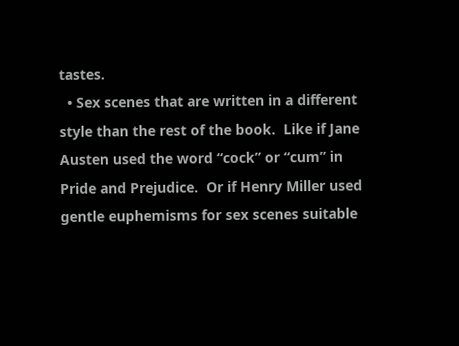tastes.
  • Sex scenes that are written in a different style than the rest of the book.  Like if Jane Austen used the word “cock” or “cum” in Pride and Prejudice.  Or if Henry Miller used gentle euphemisms for sex scenes suitable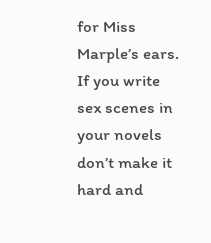for Miss Marple’s ears.  If you write sex scenes in your novels don’t make it hard and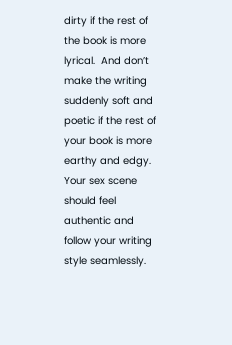dirty if the rest of the book is more lyrical.  And don’t make the writing suddenly soft and poetic if the rest of your book is more earthy and edgy.  Your sex scene should feel authentic and follow your writing style seamlessly.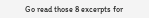Go read those 8 excerpts for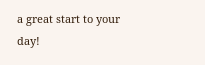a great start to your day!